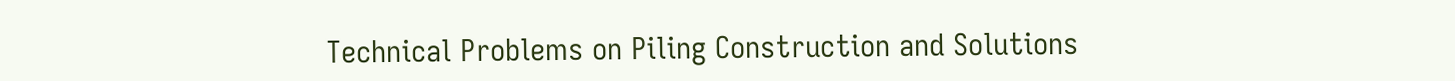Technical Problems on Piling Construction and Solutions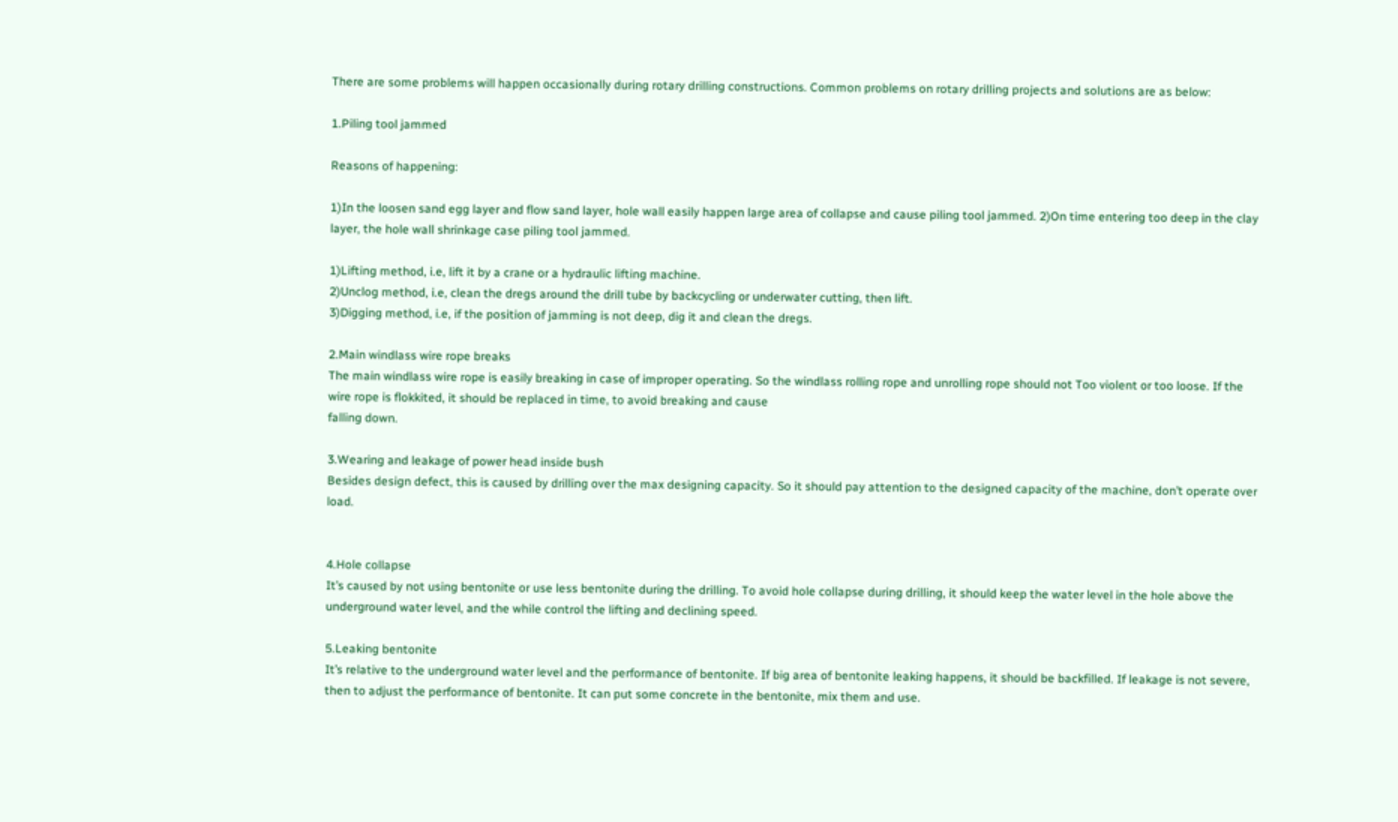There are some problems will happen occasionally during rotary drilling constructions. Common problems on rotary drilling projects and solutions are as below:

1.Piling tool jammed

Reasons of happening:

1)In the loosen sand egg layer and flow sand layer, hole wall easily happen large area of collapse and cause piling tool jammed. 2)On time entering too deep in the clay layer, the hole wall shrinkage case piling tool jammed.

1)Lifting method, i.e, lift it by a crane or a hydraulic lifting machine.
2)Unclog method, i.e, clean the dregs around the drill tube by backcycling or underwater cutting, then lift.
3)Digging method, i.e, if the position of jamming is not deep, dig it and clean the dregs.

2.Main windlass wire rope breaks
The main windlass wire rope is easily breaking in case of improper operating. So the windlass rolling rope and unrolling rope should not Too violent or too loose. If the wire rope is flokkited, it should be replaced in time, to avoid breaking and cause
falling down.

3.Wearing and leakage of power head inside bush
Besides design defect, this is caused by drilling over the max designing capacity. So it should pay attention to the designed capacity of the machine, don’t operate over load.


4.Hole collapse
It’s caused by not using bentonite or use less bentonite during the drilling. To avoid hole collapse during drilling, it should keep the water level in the hole above the underground water level, and the while control the lifting and declining speed.

5.Leaking bentonite
It’s relative to the underground water level and the performance of bentonite. If big area of bentonite leaking happens, it should be backfilled. If leakage is not severe, then to adjust the performance of bentonite. It can put some concrete in the bentonite, mix them and use.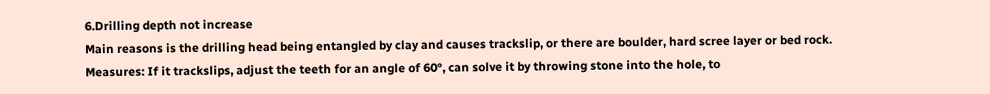6.Drilling depth not increase
Main reasons is the drilling head being entangled by clay and causes trackslip, or there are boulder, hard scree layer or bed rock.
Measures: If it trackslips, adjust the teeth for an angle of 60°, can solve it by throwing stone into the hole, to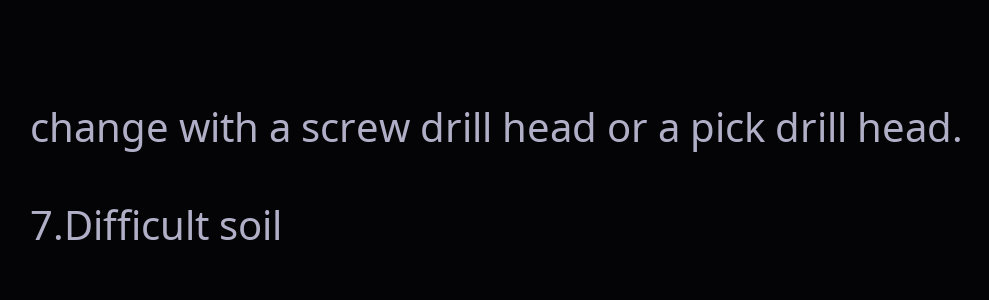change with a screw drill head or a pick drill head.

7.Difficult soil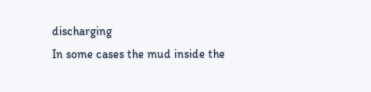discharging
In some cases the mud inside the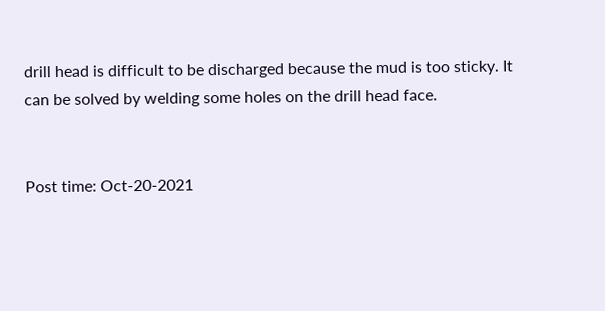drill head is difficult to be discharged because the mud is too sticky. It can be solved by welding some holes on the drill head face.


Post time: Oct-20-2021